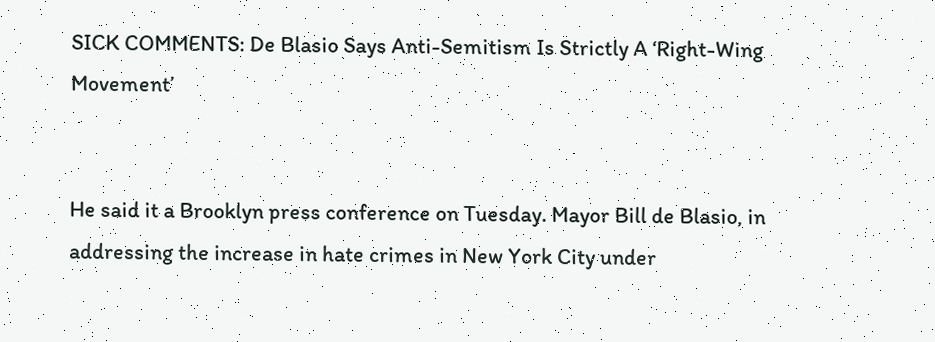SICK COMMENTS: De Blasio Says Anti-Semitism Is Strictly A ‘Right-Wing Movement’


He said it a Brooklyn press conference on Tuesday. Mayor Bill de Blasio, in addressing the increase in hate crimes in New York City under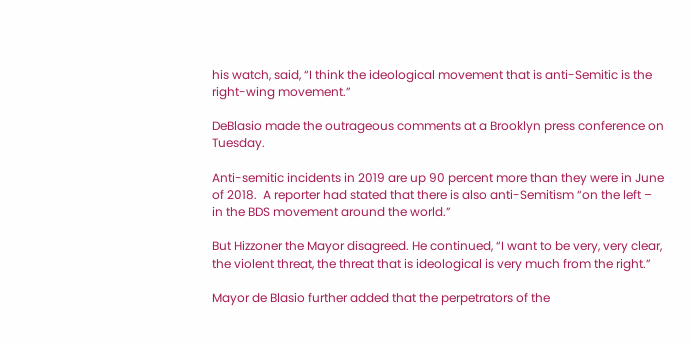his watch, said, “I think the ideological movement that is anti-Semitic is the right-wing movement.”

DeBlasio made the outrageous comments at a Brooklyn press conference on Tuesday.

Anti-semitic incidents in 2019 are up 90 percent more than they were in June of 2018.  A reporter had stated that there is also anti-Semitism “on the left – in the BDS movement around the world.”

But Hizzoner the Mayor disagreed. He continued, “I want to be very, very clear, the violent threat, the threat that is ideological is very much from the right.”

Mayor de Blasio further added that the perpetrators of the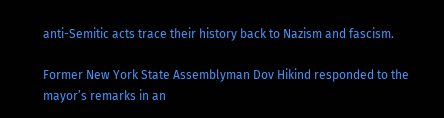anti-Semitic acts trace their history back to Nazism and fascism.

Former New York State Assemblyman Dov Hikind responded to the mayor’s remarks in an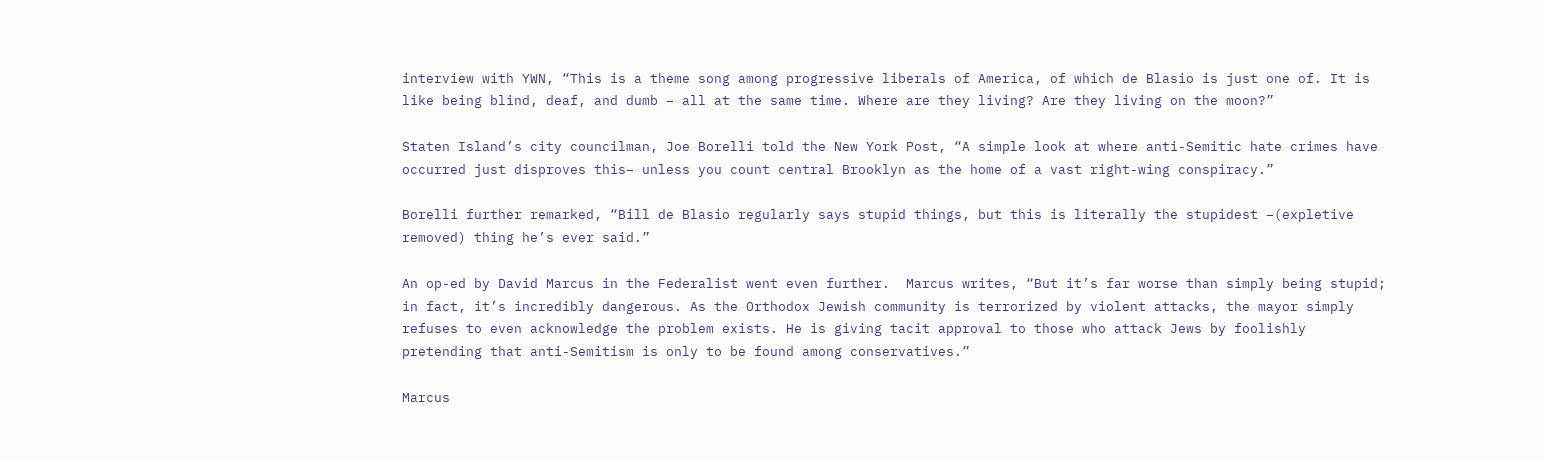interview with YWN, “This is a theme song among progressive liberals of America, of which de Blasio is just one of. It is like being blind, deaf, and dumb – all at the same time. Where are they living? Are they living on the moon?”

Staten Island’s city councilman, Joe Borelli told the New York Post, “A simple look at where anti-Semitic hate crimes have occurred just disproves this– unless you count central Brooklyn as the home of a vast right-wing conspiracy.”

Borelli further remarked, “Bill de Blasio regularly says stupid things, but this is literally the stupidest –(expletive removed) thing he’s ever said.”

An op-ed by David Marcus in the Federalist went even further.  Marcus writes, “But it’s far worse than simply being stupid; in fact, it’s incredibly dangerous. As the Orthodox Jewish community is terrorized by violent attacks, the mayor simply refuses to even acknowledge the problem exists. He is giving tacit approval to those who attack Jews by foolishly pretending that anti-Semitism is only to be found among conservatives.”

Marcus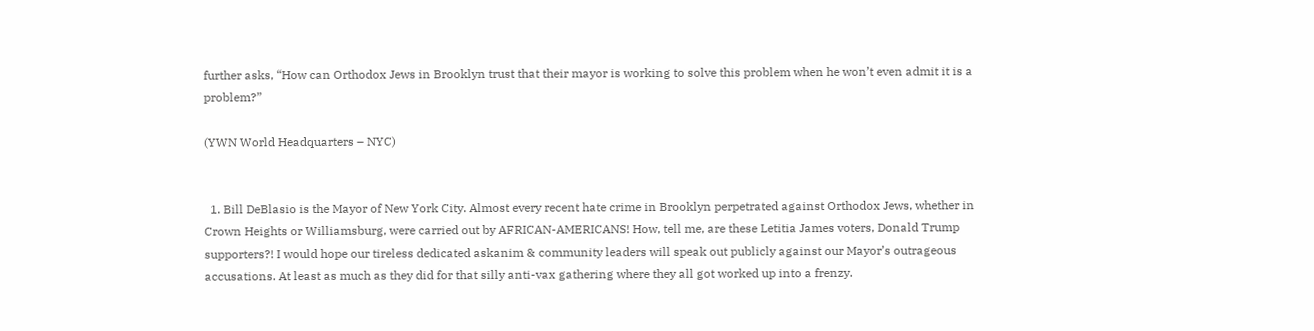further asks, “How can Orthodox Jews in Brooklyn trust that their mayor is working to solve this problem when he won’t even admit it is a problem?”

(YWN World Headquarters – NYC)


  1. Bill DeBlasio is the Mayor of New York City. Almost every recent hate crime in Brooklyn perpetrated against Orthodox Jews, whether in Crown Heights or Williamsburg, were carried out by AFRICAN-AMERICANS! How, tell me, are these Letitia James voters, Donald Trump supporters?! I would hope our tireless dedicated askanim & community leaders will speak out publicly against our Mayor’s outrageous accusations. At least as much as they did for that silly anti-vax gathering where they all got worked up into a frenzy.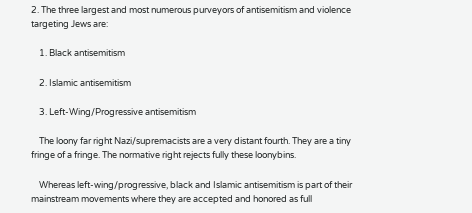2. The three largest and most numerous purveyors of antisemitism and violence targeting Jews are:

    1. Black antisemitism

    2. Islamic antisemitism

    3. Left-Wing/Progressive antisemitism

    The loony far right Nazi/supremacists are a very distant fourth. They are a tiny fringe of a fringe. The normative right rejects fully these loonybins.

    Whereas left-wing/progressive, black and Islamic antisemitism is part of their mainstream movements where they are accepted and honored as full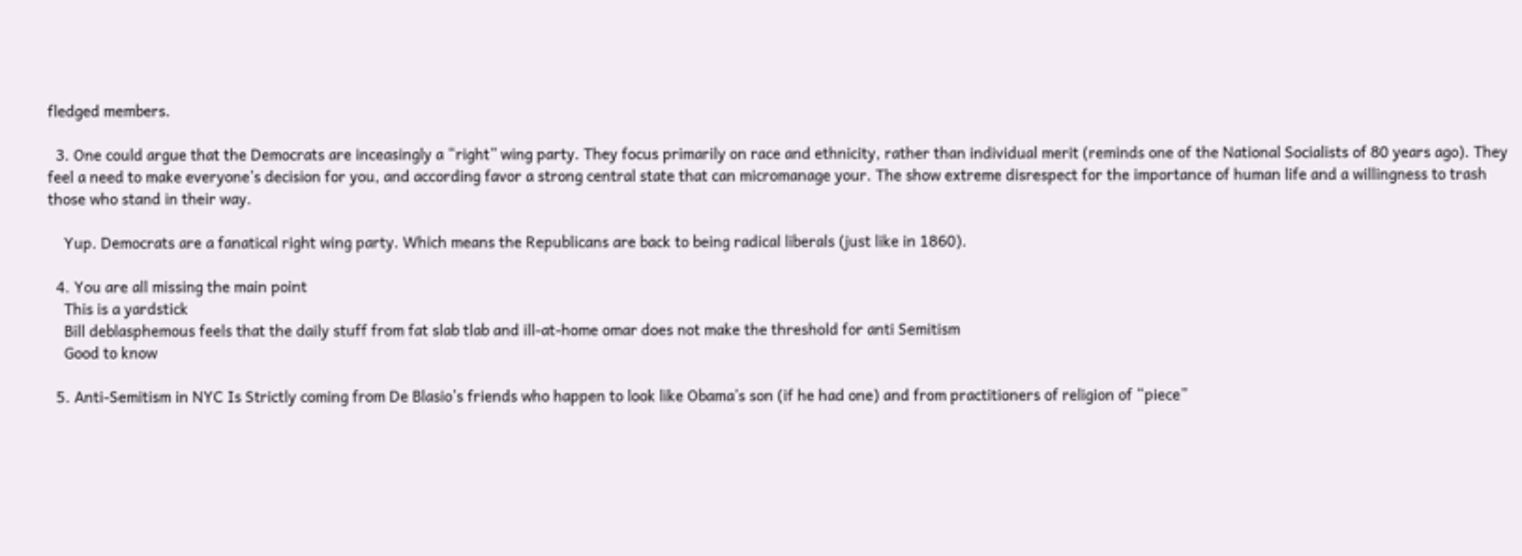fledged members.

  3. One could argue that the Democrats are inceasingly a “right” wing party. They focus primarily on race and ethnicity, rather than individual merit (reminds one of the National Socialists of 80 years ago). They feel a need to make everyone’s decision for you, and according favor a strong central state that can micromanage your. The show extreme disrespect for the importance of human life and a willingness to trash those who stand in their way.

    Yup. Democrats are a fanatical right wing party. Which means the Republicans are back to being radical liberals (just like in 1860).

  4. You are all missing the main point
    This is a yardstick
    Bill deblasphemous feels that the daily stuff from fat slab tlab and ill-at-home omar does not make the threshold for anti Semitism
    Good to know

  5. Anti-Semitism in NYC Is Strictly coming from De Blasio’s friends who happen to look like Obama’s son (if he had one) and from practitioners of religion of “piece”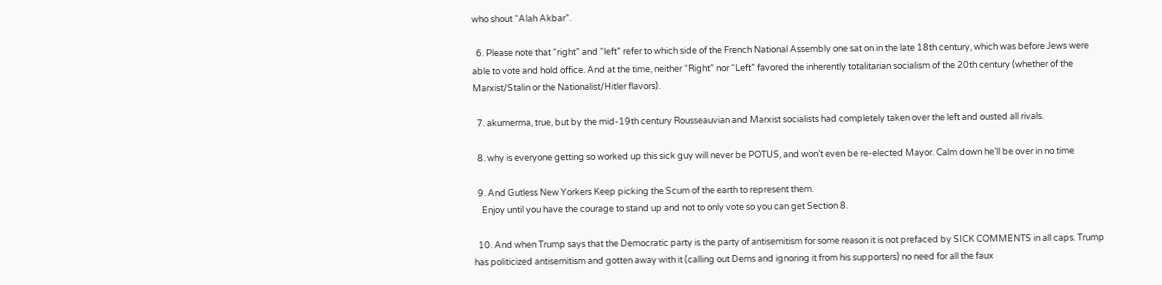who shout “Alah Akbar”.

  6. Please note that “right” and “left” refer to which side of the French National Assembly one sat on in the late 18th century, which was before Jews were able to vote and hold office. And at the time, neither “Right” nor “Left” favored the inherently totalitarian socialism of the 20th century (whether of the Marxist/Stalin or the Nationalist/Hitler flavors).

  7. akumerma, true, but by the mid-19th century Rousseauvian and Marxist socialists had completely taken over the left and ousted all rivals.

  8. why is everyone getting so worked up this sick guy will never be POTUS, and won’t even be re-elected Mayor. Calm down he’ll be over in no time

  9. And Gutless New Yorkers Keep picking the Scum of the earth to represent them.
    Enjoy until you have the courage to stand up and not to only vote so you can get Section 8.

  10. And when Trump says that the Democratic party is the party of antisemitism for some reason it is not prefaced by SICK COMMENTS in all caps. Trump has politicized antisemitism and gotten away with it (calling out Dems and ignoring it from his supporters) no need for all the faux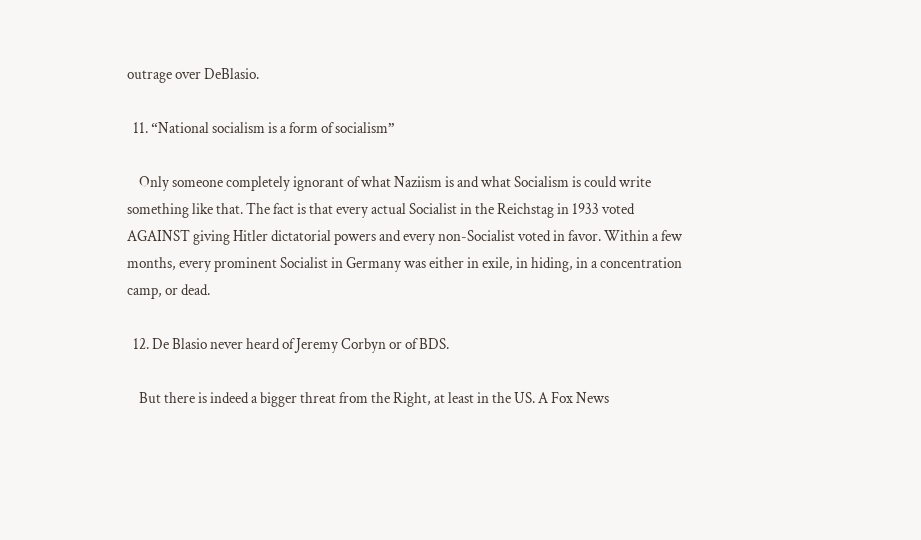outrage over DeBlasio.

  11. “National socialism is a form of socialism”

    Only someone completely ignorant of what Naziism is and what Socialism is could write something like that. The fact is that every actual Socialist in the Reichstag in 1933 voted AGAINST giving Hitler dictatorial powers and every non-Socialist voted in favor. Within a few months, every prominent Socialist in Germany was either in exile, in hiding, in a concentration camp, or dead.

  12. De Blasio never heard of Jeremy Corbyn or of BDS.

    But there is indeed a bigger threat from the Right, at least in the US. A Fox News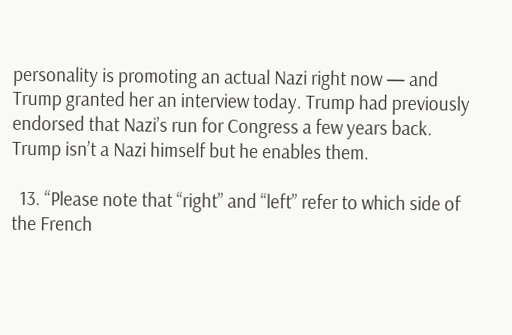personality is promoting an actual Nazi right now — and Trump granted her an interview today. Trump had previously endorsed that Nazi’s run for Congress a few years back. Trump isn’t a Nazi himself but he enables them.

  13. “Please note that “right” and “left” refer to which side of the French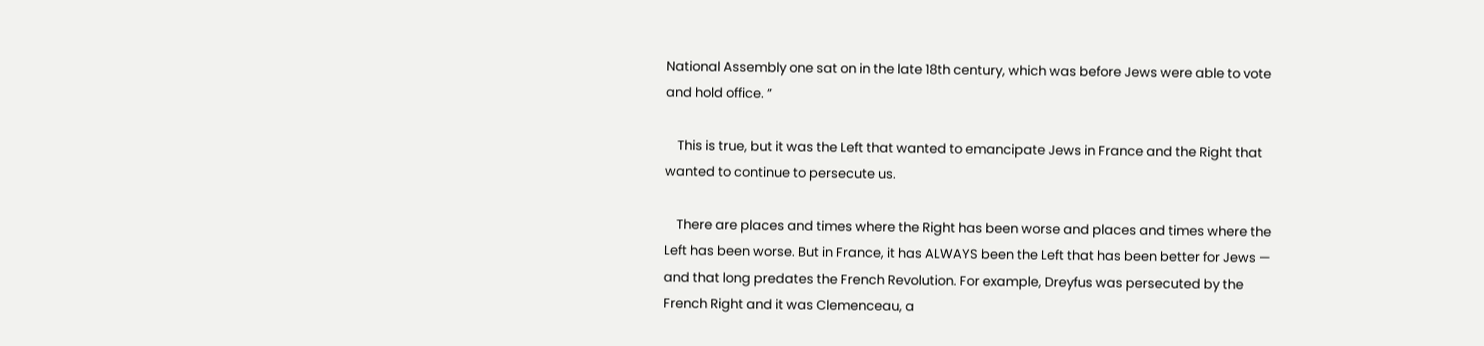National Assembly one sat on in the late 18th century, which was before Jews were able to vote and hold office. ”

    This is true, but it was the Left that wanted to emancipate Jews in France and the Right that wanted to continue to persecute us.

    There are places and times where the Right has been worse and places and times where the Left has been worse. But in France, it has ALWAYS been the Left that has been better for Jews — and that long predates the French Revolution. For example, Dreyfus was persecuted by the French Right and it was Clemenceau, a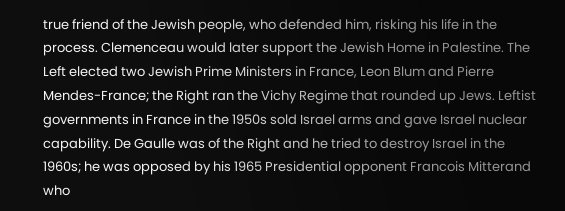true friend of the Jewish people, who defended him, risking his life in the process. Clemenceau would later support the Jewish Home in Palestine. The Left elected two Jewish Prime Ministers in France, Leon Blum and Pierre Mendes-France; the Right ran the Vichy Regime that rounded up Jews. Leftist governments in France in the 1950s sold Israel arms and gave Israel nuclear capability. De Gaulle was of the Right and he tried to destroy Israel in the 1960s; he was opposed by his 1965 Presidential opponent Francois Mitterand who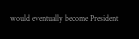would eventually become President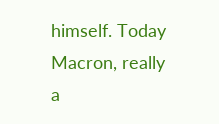himself. Today Macron, really a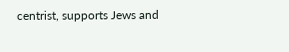centrist, supports Jews and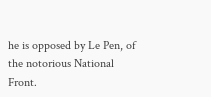he is opposed by Le Pen, of the notorious National Front.